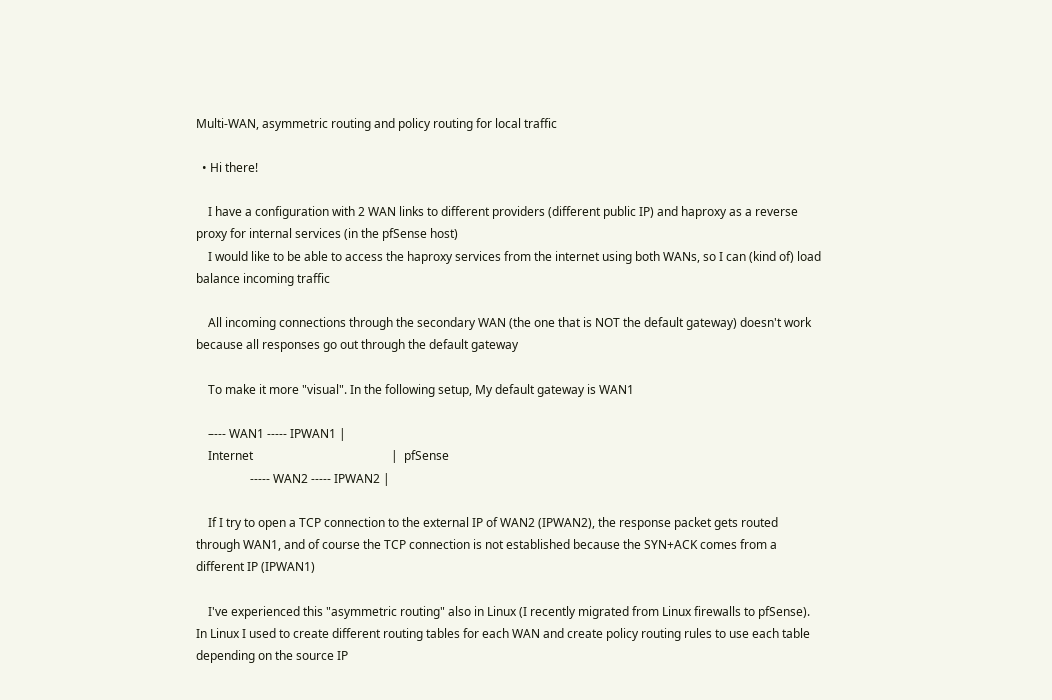Multi-WAN, asymmetric routing and policy routing for local traffic

  • Hi there!

    I have a configuration with 2 WAN links to different providers (different public IP) and haproxy as a reverse proxy for internal services (in the pfSense host)
    I would like to be able to access the haproxy services from the internet using both WANs, so I can (kind of) load balance incoming traffic

    All incoming connections through the secondary WAN (the one that is NOT the default gateway) doesn't work because all responses go out through the default gateway

    To make it more "visual". In the following setup, My default gateway is WAN1

    –--- WAN1 ----- IPWAN1 |
    Internet                                              |  pfSense
                  ----- WAN2 ----- IPWAN2 |

    If I try to open a TCP connection to the external IP of WAN2 (IPWAN2), the response packet gets routed through WAN1, and of course the TCP connection is not established because the SYN+ACK comes from a different IP (IPWAN1)

    I've experienced this "asymmetric routing" also in Linux (I recently migrated from Linux firewalls to pfSense). In Linux I used to create different routing tables for each WAN and create policy routing rules to use each table depending on the source IP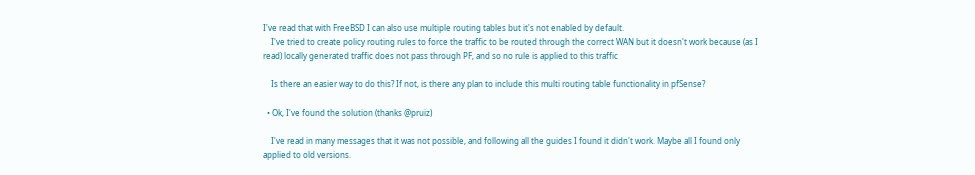I've read that with FreeBSD I can also use multiple routing tables but it's not enabled by default.
    I've tried to create policy routing rules to force the traffic to be routed through the correct WAN but it doesn't work because (as I read) locally generated traffic does not pass through PF, and so no rule is applied to this traffic

    Is there an easier way to do this? If not, is there any plan to include this multi routing table functionality in pfSense?

  • Ok, I've found the solution (thanks @pruiz)

    I've read in many messages that it was not possible, and following all the guides I found it didn't work. Maybe all I found only applied to old versions.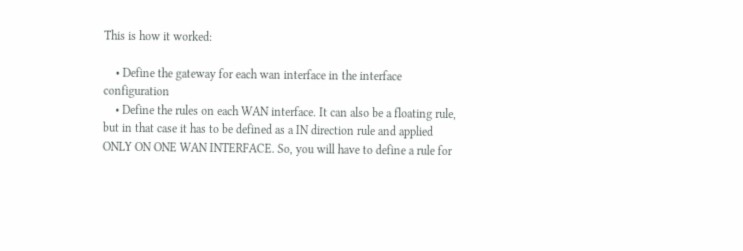This is how it worked:

    • Define the gateway for each wan interface in the interface configuration
    • Define the rules on each WAN interface. It can also be a floating rule, but in that case it has to be defined as a IN direction rule and applied ONLY ON ONE WAN INTERFACE. So, you will have to define a rule for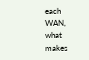each WAN, what makes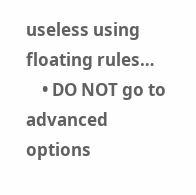useless using floating rules…
    • DO NOT go to advanced options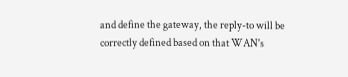and define the gateway, the reply-to will be correctly defined based on that WAN's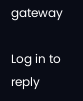gateway

Log in to reply